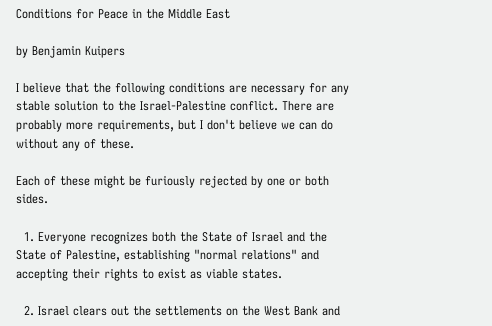Conditions for Peace in the Middle East

by Benjamin Kuipers

I believe that the following conditions are necessary for any stable solution to the Israel-Palestine conflict. There are probably more requirements, but I don't believe we can do without any of these.

Each of these might be furiously rejected by one or both sides.

  1. Everyone recognizes both the State of Israel and the State of Palestine, establishing "normal relations" and accepting their rights to exist as viable states.

  2. Israel clears out the settlements on the West Bank and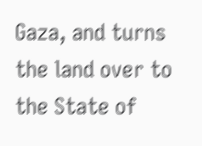Gaza, and turns the land over to the State of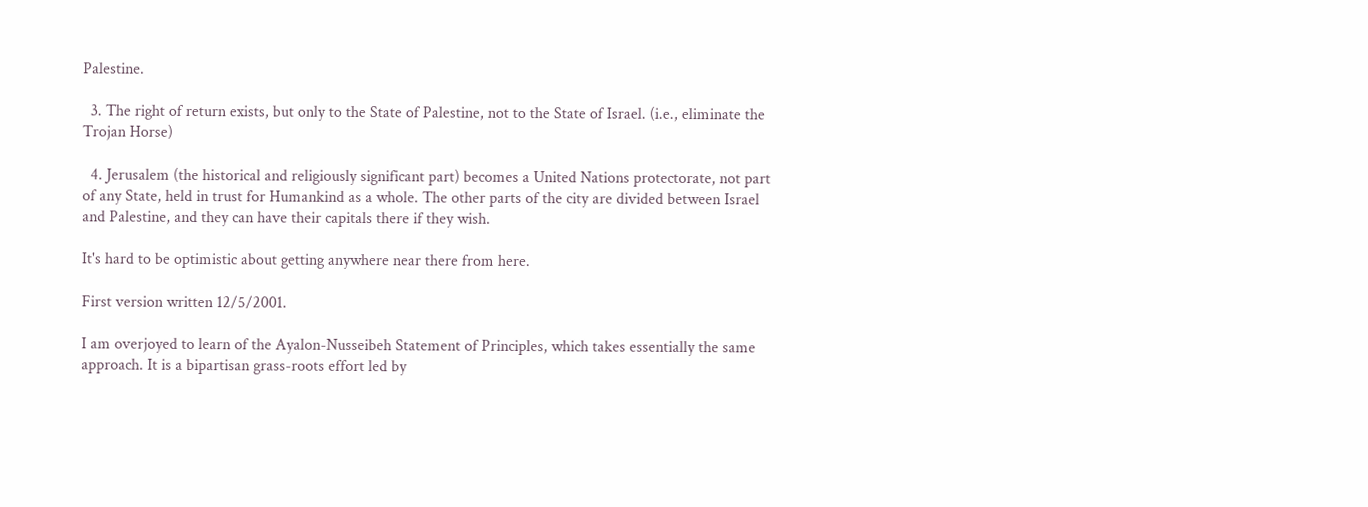Palestine.

  3. The right of return exists, but only to the State of Palestine, not to the State of Israel. (i.e., eliminate the Trojan Horse)

  4. Jerusalem (the historical and religiously significant part) becomes a United Nations protectorate, not part of any State, held in trust for Humankind as a whole. The other parts of the city are divided between Israel and Palestine, and they can have their capitals there if they wish.

It's hard to be optimistic about getting anywhere near there from here.

First version written 12/5/2001.

I am overjoyed to learn of the Ayalon-Nusseibeh Statement of Principles, which takes essentially the same approach. It is a bipartisan grass-roots effort led by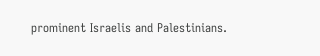prominent Israelis and Palestinians.